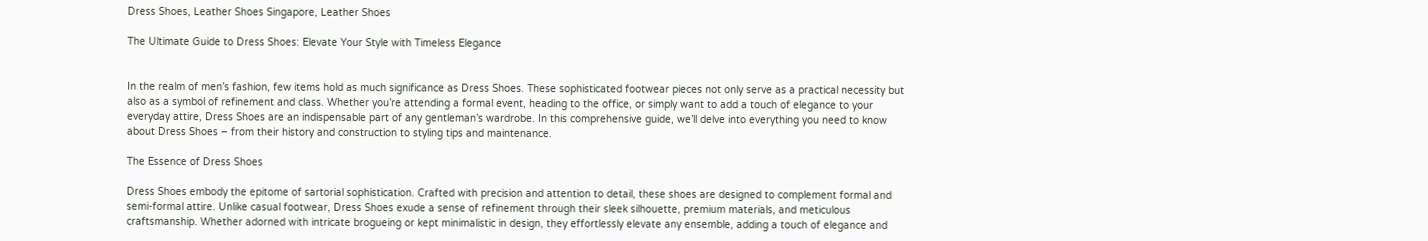Dress Shoes, Leather Shoes Singapore, Leather Shoes

The Ultimate Guide to Dress Shoes: Elevate Your Style with Timeless Elegance


In the realm of men’s fashion, few items hold as much significance as Dress Shoes. These sophisticated footwear pieces not only serve as a practical necessity but also as a symbol of refinement and class. Whether you’re attending a formal event, heading to the office, or simply want to add a touch of elegance to your everyday attire, Dress Shoes are an indispensable part of any gentleman’s wardrobe. In this comprehensive guide, we’ll delve into everything you need to know about Dress Shoes – from their history and construction to styling tips and maintenance.

The Essence of Dress Shoes

Dress Shoes embody the epitome of sartorial sophistication. Crafted with precision and attention to detail, these shoes are designed to complement formal and semi-formal attire. Unlike casual footwear, Dress Shoes exude a sense of refinement through their sleek silhouette, premium materials, and meticulous craftsmanship. Whether adorned with intricate brogueing or kept minimalistic in design, they effortlessly elevate any ensemble, adding a touch of elegance and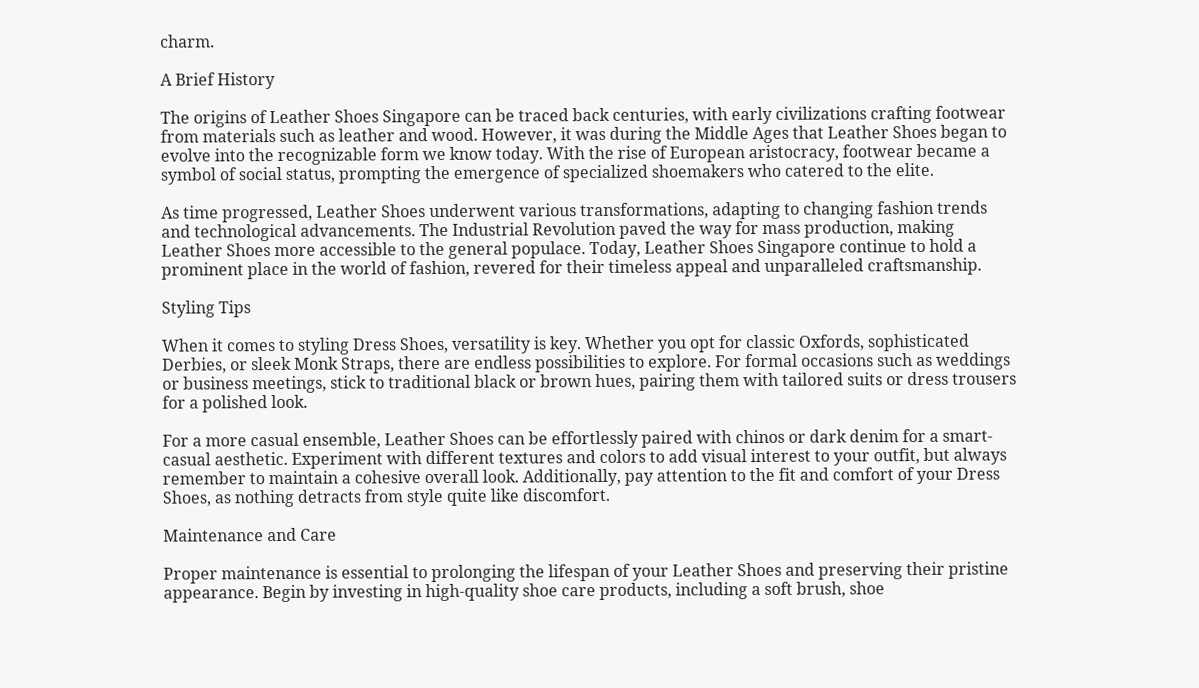charm.

A Brief History

The origins of Leather Shoes Singapore can be traced back centuries, with early civilizations crafting footwear from materials such as leather and wood. However, it was during the Middle Ages that Leather Shoes began to evolve into the recognizable form we know today. With the rise of European aristocracy, footwear became a symbol of social status, prompting the emergence of specialized shoemakers who catered to the elite.

As time progressed, Leather Shoes underwent various transformations, adapting to changing fashion trends and technological advancements. The Industrial Revolution paved the way for mass production, making Leather Shoes more accessible to the general populace. Today, Leather Shoes Singapore continue to hold a prominent place in the world of fashion, revered for their timeless appeal and unparalleled craftsmanship.

Styling Tips

When it comes to styling Dress Shoes, versatility is key. Whether you opt for classic Oxfords, sophisticated Derbies, or sleek Monk Straps, there are endless possibilities to explore. For formal occasions such as weddings or business meetings, stick to traditional black or brown hues, pairing them with tailored suits or dress trousers for a polished look.

For a more casual ensemble, Leather Shoes can be effortlessly paired with chinos or dark denim for a smart-casual aesthetic. Experiment with different textures and colors to add visual interest to your outfit, but always remember to maintain a cohesive overall look. Additionally, pay attention to the fit and comfort of your Dress Shoes, as nothing detracts from style quite like discomfort.

Maintenance and Care

Proper maintenance is essential to prolonging the lifespan of your Leather Shoes and preserving their pristine appearance. Begin by investing in high-quality shoe care products, including a soft brush, shoe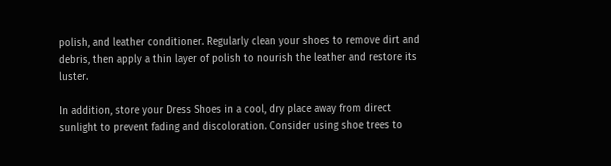polish, and leather conditioner. Regularly clean your shoes to remove dirt and debris, then apply a thin layer of polish to nourish the leather and restore its luster.

In addition, store your Dress Shoes in a cool, dry place away from direct sunlight to prevent fading and discoloration. Consider using shoe trees to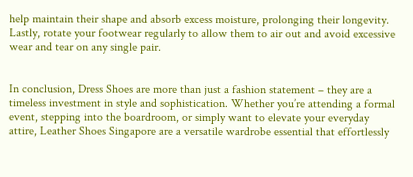help maintain their shape and absorb excess moisture, prolonging their longevity. Lastly, rotate your footwear regularly to allow them to air out and avoid excessive wear and tear on any single pair.


In conclusion, Dress Shoes are more than just a fashion statement – they are a timeless investment in style and sophistication. Whether you’re attending a formal event, stepping into the boardroom, or simply want to elevate your everyday attire, Leather Shoes Singapore are a versatile wardrobe essential that effortlessly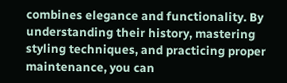combines elegance and functionality. By understanding their history, mastering styling techniques, and practicing proper maintenance, you can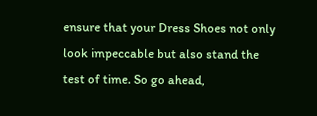ensure that your Dress Shoes not only look impeccable but also stand the test of time. So go ahead,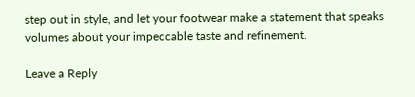step out in style, and let your footwear make a statement that speaks volumes about your impeccable taste and refinement.

Leave a Reply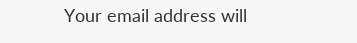Your email address will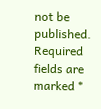not be published. Required fields are marked *